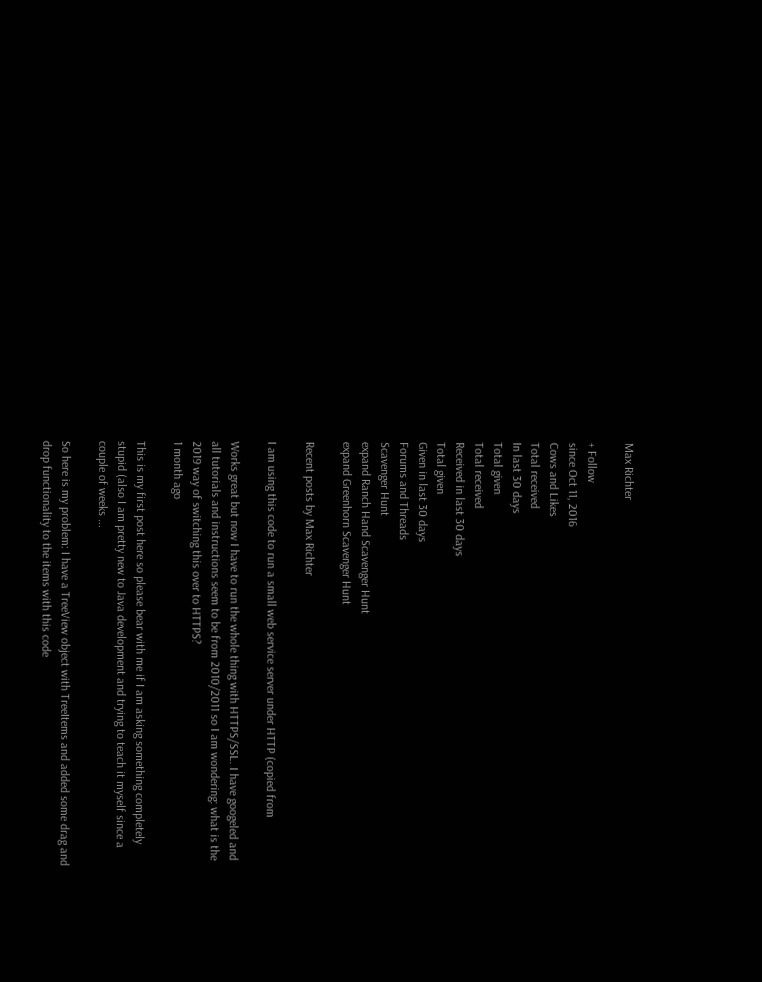Max Richter

+ Follow
since Oct 11, 2016
Cows and Likes
Total received
In last 30 days
Total given
Total received
Received in last 30 days
Total given
Given in last 30 days
Forums and Threads
Scavenger Hunt
expand Ranch Hand Scavenger Hunt
expand Greenhorn Scavenger Hunt

Recent posts by Max Richter

I am using this code to run a small web service server under HTTP (copied from

Works great but now I have to run the whole thing with HTTPS/SSL. I have googeled and all tutorials and instructions seem to be from 2010/2011 so I am wondering: what is the 2019 way of switching this over to HTTPS?
1 month ago

This is my first post here so please bear with me if I am asking something completely stupid (also I am pretty new to Java development and trying to teach it myself since a couple of weeks ...

So here is my problem: I have a TreeView object with TreeItems and added some drag and drop functionality to the items with this code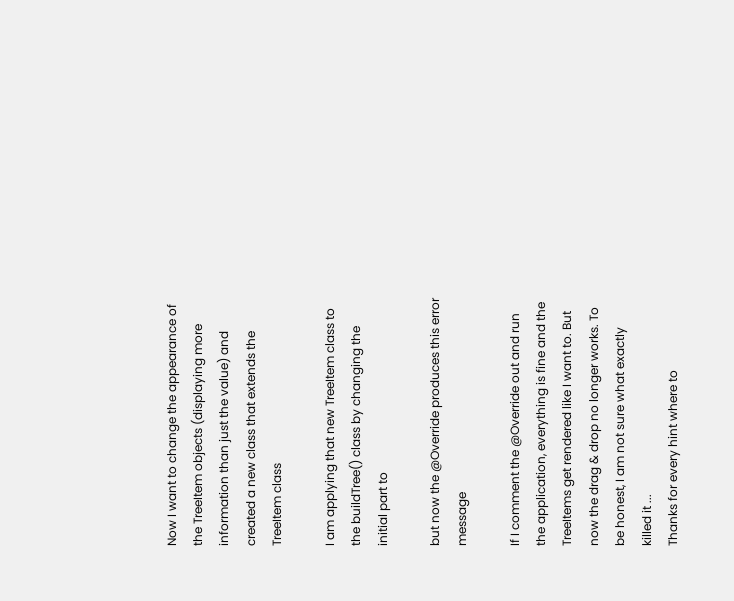Now I want to change the appearance of the TreeItem objects (displaying more information than just the value) and created a new class that extends the TreeItem class

I am applying that new TreeItem class to the buildTree() class by changing the initial part to

but now the @Override produces this error message

If I comment the @Override out and run the application, everything is fine and the TreeItems get rendered like I want to. But now the drag & drop no longer works. To be honest, I am not sure what exactly killed it ...
Thanks for every hint where to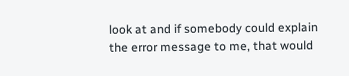look at and if somebody could explain the error message to me, that would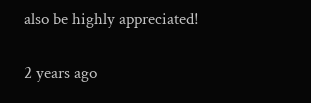also be highly appreciated!

2 years ago